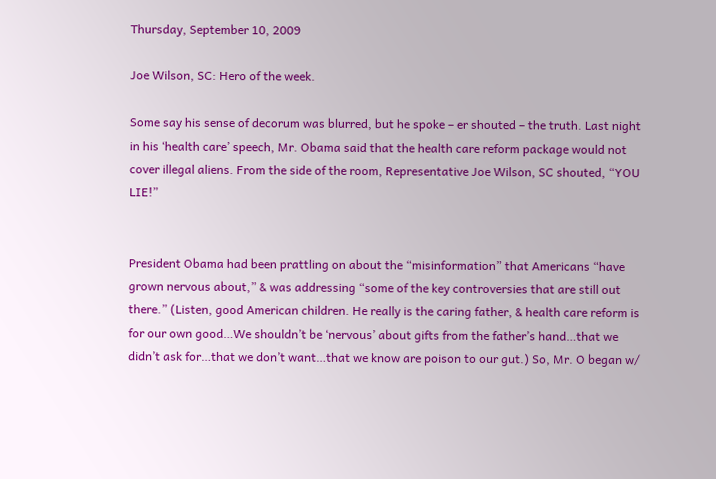Thursday, September 10, 2009

Joe Wilson, SC: Hero of the week.

Some say his sense of decorum was blurred, but he spoke – er shouted – the truth. Last night in his ‘health care’ speech, Mr. Obama said that the health care reform package would not cover illegal aliens. From the side of the room, Representative Joe Wilson, SC shouted, “YOU LIE!”


President Obama had been prattling on about the “misinformation” that Americans “have grown nervous about,” & was addressing “some of the key controversies that are still out there.” (Listen, good American children. He really is the caring father, & health care reform is for our own good…We shouldn’t be ‘nervous’ about gifts from the father’s hand…that we didn’t ask for…that we don’t want…that we know are poison to our gut.) So, Mr. O began w/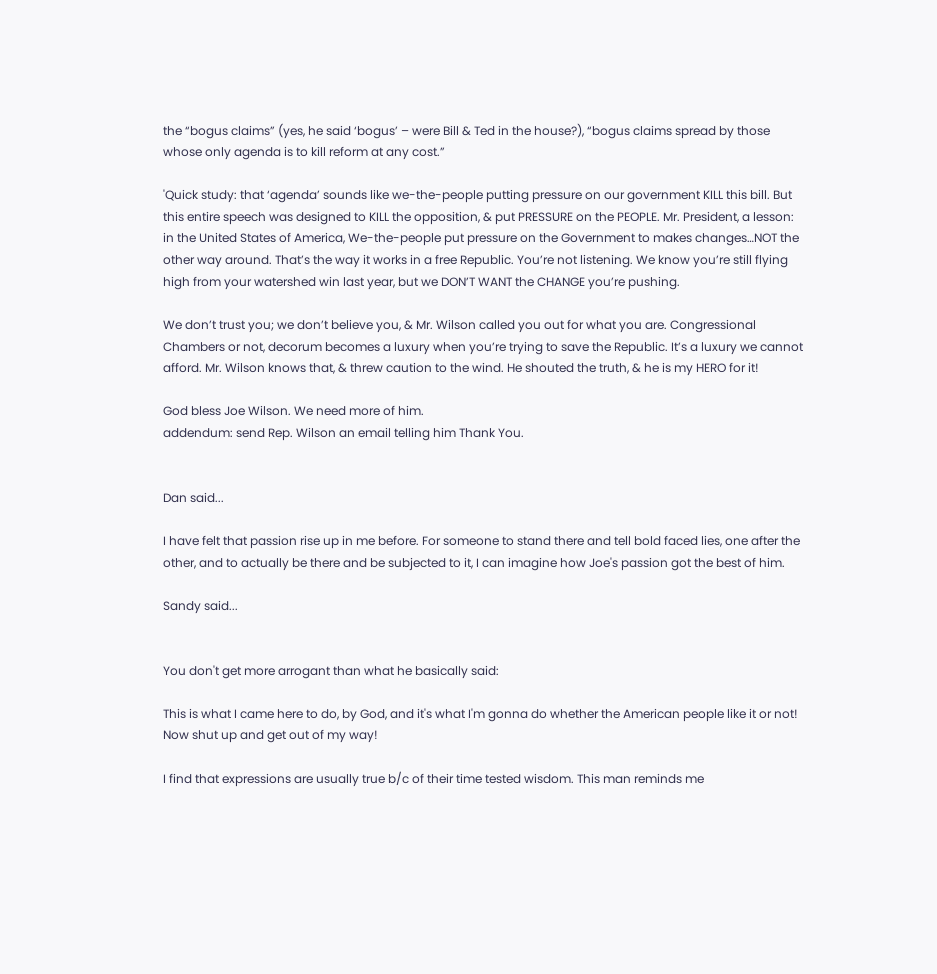the “bogus claims” (yes, he said ‘bogus’ – were Bill & Ted in the house?), “bogus claims spread by those whose only agenda is to kill reform at any cost.”

'Quick study: that ‘agenda’ sounds like we-the-people putting pressure on our government KILL this bill. But this entire speech was designed to KILL the opposition, & put PRESSURE on the PEOPLE. Mr. President, a lesson: in the United States of America, We-the-people put pressure on the Government to makes changes…NOT the other way around. That’s the way it works in a free Republic. You’re not listening. We know you’re still flying high from your watershed win last year, but we DON’T WANT the CHANGE you’re pushing.

We don’t trust you; we don’t believe you, & Mr. Wilson called you out for what you are. Congressional Chambers or not, decorum becomes a luxury when you’re trying to save the Republic. It’s a luxury we cannot afford. Mr. Wilson knows that, & threw caution to the wind. He shouted the truth, & he is my HERO for it!

God bless Joe Wilson. We need more of him.
addendum: send Rep. Wilson an email telling him Thank You.


Dan said...

I have felt that passion rise up in me before. For someone to stand there and tell bold faced lies, one after the other, and to actually be there and be subjected to it, I can imagine how Joe's passion got the best of him.

Sandy said...


You don't get more arrogant than what he basically said:

This is what I came here to do, by God, and it's what I'm gonna do whether the American people like it or not! Now shut up and get out of my way!

I find that expressions are usually true b/c of their time tested wisdom. This man reminds me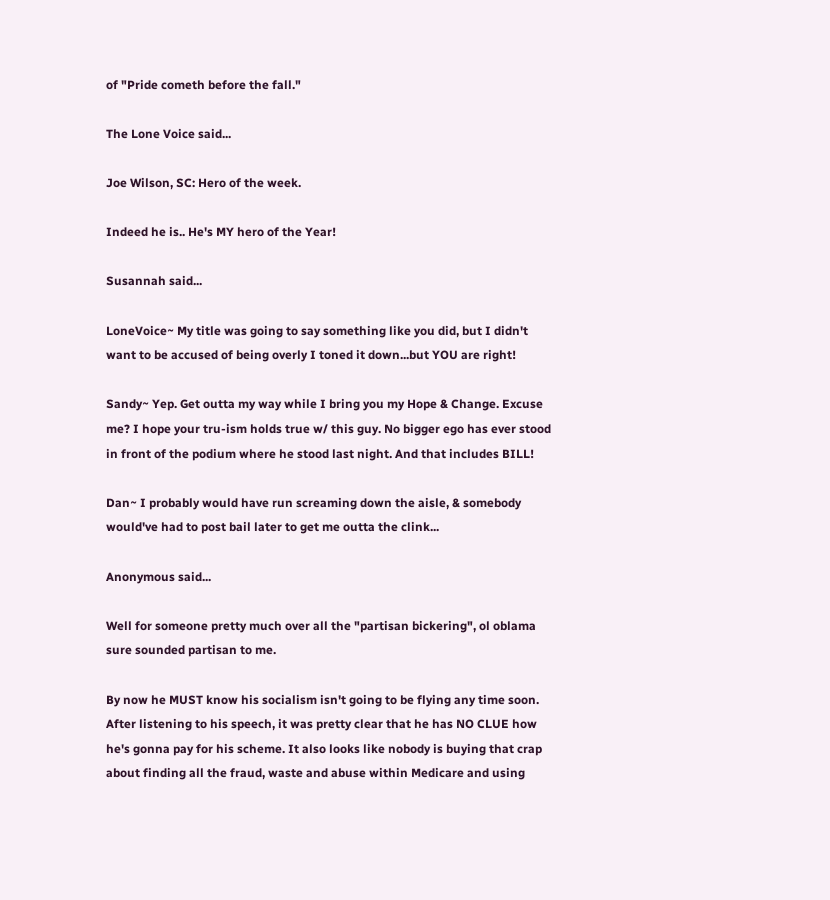of "Pride cometh before the fall."

The Lone Voice said...

Joe Wilson, SC: Hero of the week.

Indeed he is.. He's MY hero of the Year!

Susannah said...

LoneVoice~ My title was going to say something like you did, but I didn't want to be accused of being overly I toned it down...but YOU are right!

Sandy~ Yep. Get outta my way while I bring you my Hope & Change. Excuse me? I hope your tru-ism holds true w/ this guy. No bigger ego has ever stood in front of the podium where he stood last night. And that includes BILL!

Dan~ I probably would have run screaming down the aisle, & somebody would've had to post bail later to get me outta the clink...

Anonymous said...

Well for someone pretty much over all the "partisan bickering", ol oblama sure sounded partisan to me.

By now he MUST know his socialism isn't going to be flying any time soon. After listening to his speech, it was pretty clear that he has NO CLUE how he's gonna pay for his scheme. It also looks like nobody is buying that crap about finding all the fraud, waste and abuse within Medicare and using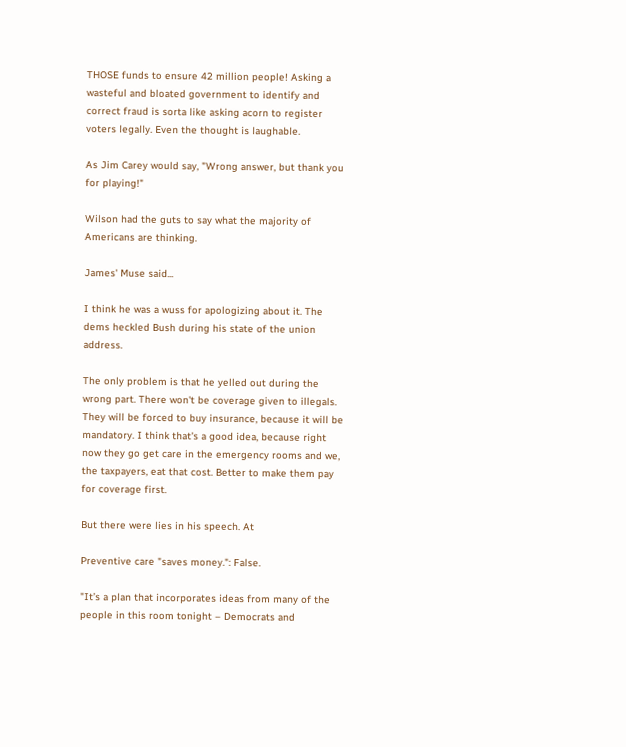THOSE funds to ensure 42 million people! Asking a wasteful and bloated government to identify and correct fraud is sorta like asking acorn to register voters legally. Even the thought is laughable.

As Jim Carey would say, "Wrong answer, but thank you for playing!"

Wilson had the guts to say what the majority of Americans are thinking.

James' Muse said...

I think he was a wuss for apologizing about it. The dems heckled Bush during his state of the union address.

The only problem is that he yelled out during the wrong part. There won't be coverage given to illegals. They will be forced to buy insurance, because it will be mandatory. I think that's a good idea, because right now they go get care in the emergency rooms and we, the taxpayers, eat that cost. Better to make them pay for coverage first.

But there were lies in his speech. At

Preventive care "saves money.": False.

"It’s a plan that incorporates ideas from many of the people in this room tonight – Democrats and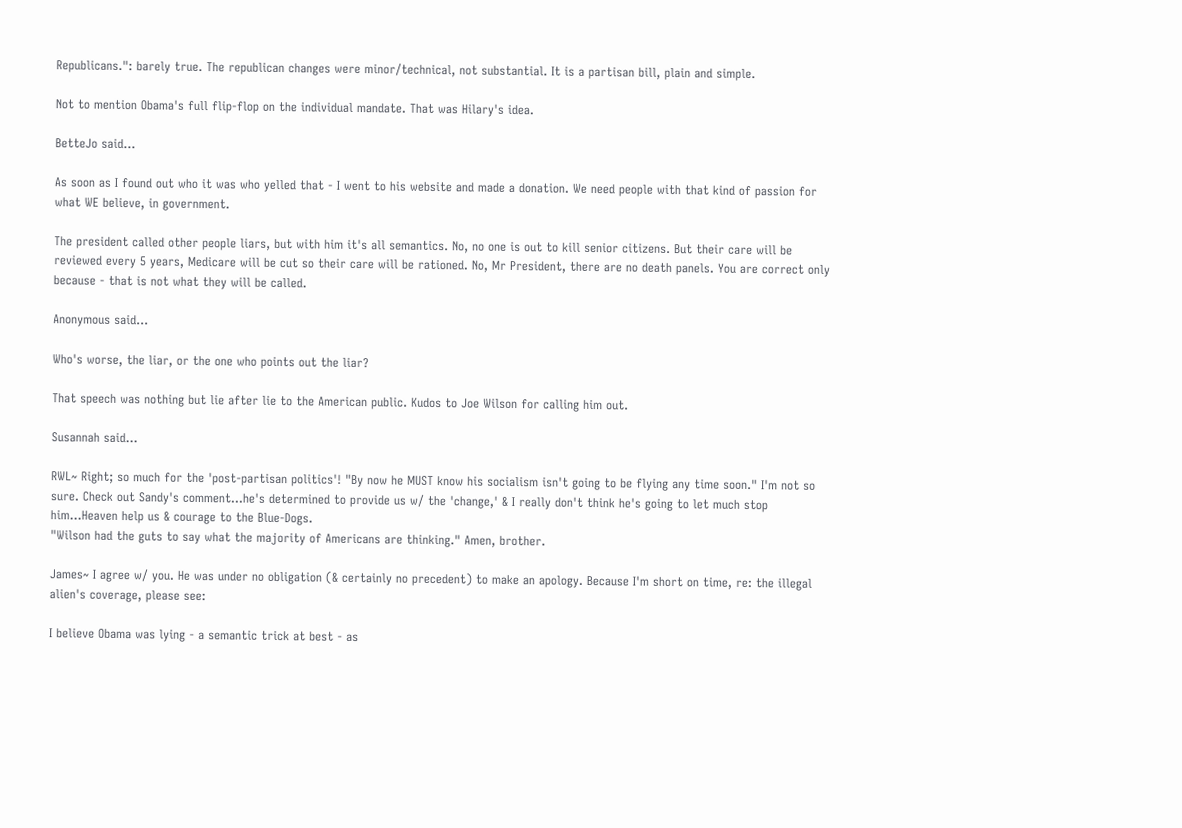Republicans.": barely true. The republican changes were minor/technical, not substantial. It is a partisan bill, plain and simple.

Not to mention Obama's full flip-flop on the individual mandate. That was Hilary's idea.

BetteJo said...

As soon as I found out who it was who yelled that - I went to his website and made a donation. We need people with that kind of passion for what WE believe, in government.

The president called other people liars, but with him it's all semantics. No, no one is out to kill senior citizens. But their care will be reviewed every 5 years, Medicare will be cut so their care will be rationed. No, Mr President, there are no death panels. You are correct only because - that is not what they will be called.

Anonymous said...

Who's worse, the liar, or the one who points out the liar?

That speech was nothing but lie after lie to the American public. Kudos to Joe Wilson for calling him out.

Susannah said...

RWL~ Right; so much for the 'post-partisan politics'! "By now he MUST know his socialism isn't going to be flying any time soon." I'm not so sure. Check out Sandy's comment...he's determined to provide us w/ the 'change,' & I really don't think he's going to let much stop him...Heaven help us & courage to the Blue-Dogs.
"Wilson had the guts to say what the majority of Americans are thinking." Amen, brother.

James~ I agree w/ you. He was under no obligation (& certainly no precedent) to make an apology. Because I'm short on time, re: the illegal alien's coverage, please see:

I believe Obama was lying - a semantic trick at best - as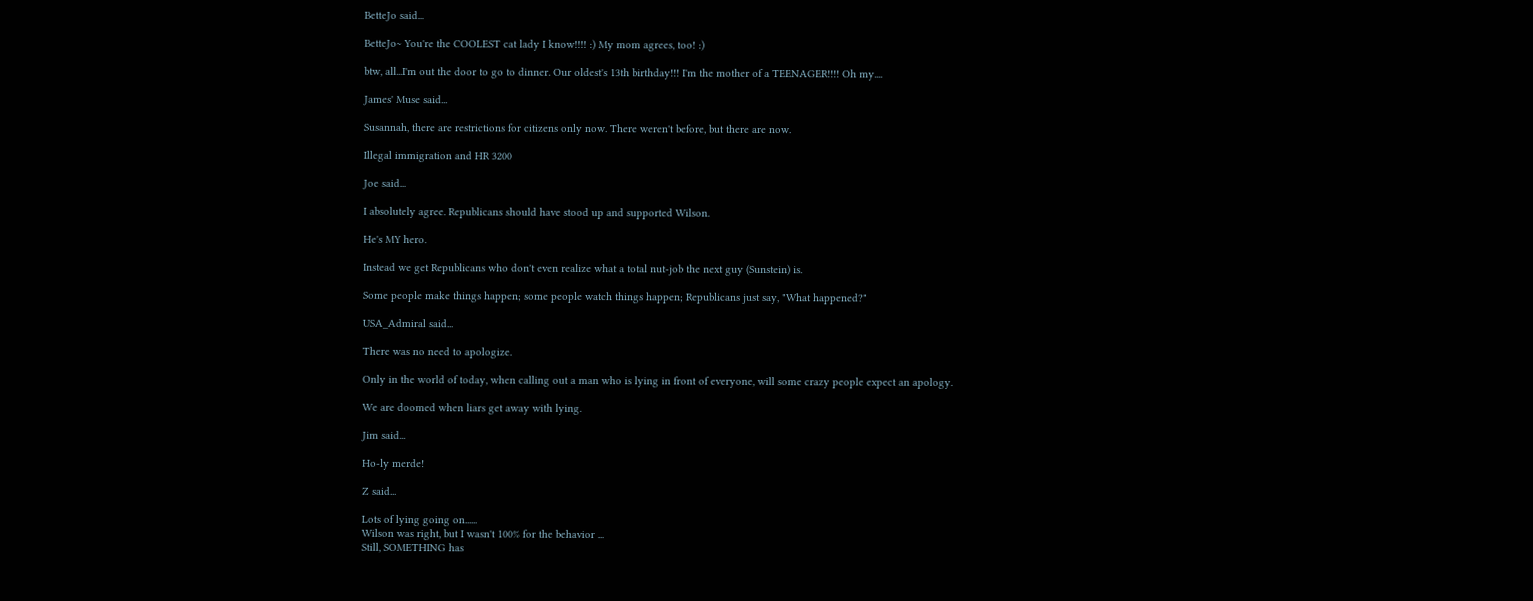BetteJo said...

BetteJo~ You're the COOLEST cat lady I know!!!! :) My mom agrees, too! :)

btw, all...I'm out the door to go to dinner. Our oldest's 13th birthday!!! I'm the mother of a TEENAGER!!!! Oh my....

James' Muse said...

Susannah, there are restrictions for citizens only now. There weren't before, but there are now.

Illegal immigration and HR 3200

Joe said...

I absolutely agree. Republicans should have stood up and supported Wilson.

He's MY hero.

Instead we get Republicans who don't even realize what a total nut-job the next guy (Sunstein) is.

Some people make things happen; some people watch things happen; Republicans just say, "What happened?"

USA_Admiral said...

There was no need to apologize.

Only in the world of today, when calling out a man who is lying in front of everyone, will some crazy people expect an apology.

We are doomed when liars get away with lying.

Jim said...

Ho-ly merde!

Z said...

Lots of lying going on......
Wilson was right, but I wasn't 100% for the behavior ...
Still, SOMETHING has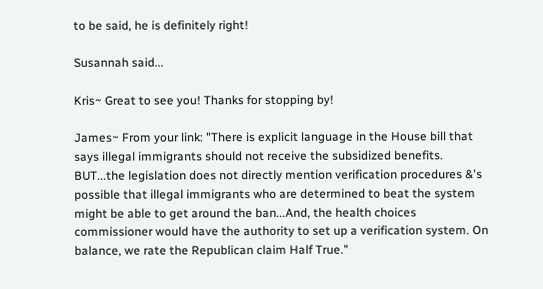to be said, he is definitely right!

Susannah said...

Kris~ Great to see you! Thanks for stopping by!

James~ From your link: "There is explicit language in the House bill that says illegal immigrants should not receive the subsidized benefits. BUT...the legislation does not directly mention verification procedures &'s possible that illegal immigrants who are determined to beat the system might be able to get around the ban...And, the health choices commissioner would have the authority to set up a verification system. On balance, we rate the Republican claim Half True."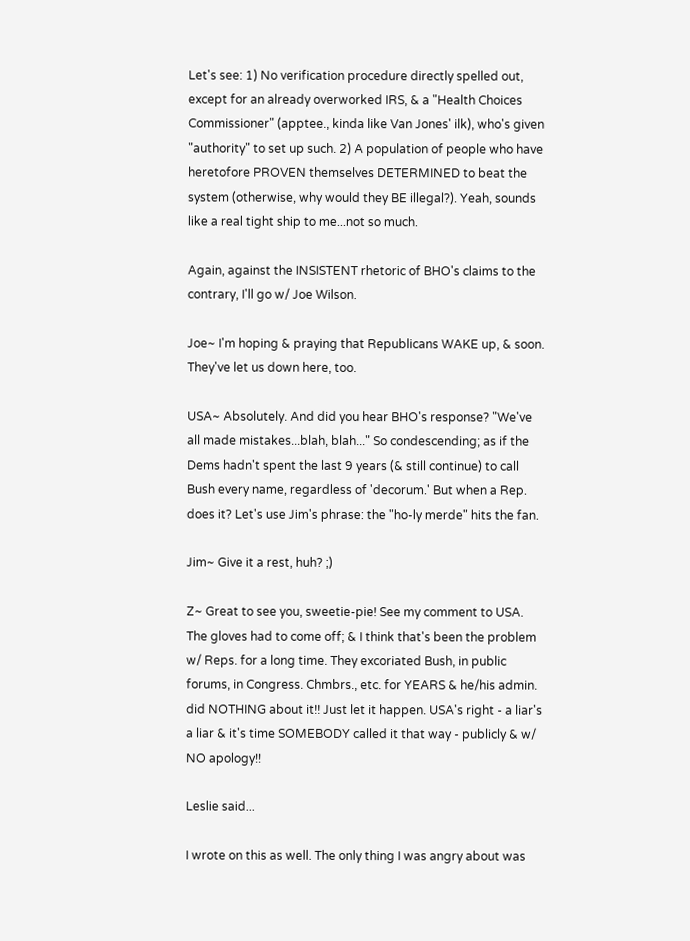Let's see: 1) No verification procedure directly spelled out, except for an already overworked IRS, & a "Health Choices Commissioner" (apptee., kinda like Van Jones' ilk), who's given "authority" to set up such. 2) A population of people who have heretofore PROVEN themselves DETERMINED to beat the system (otherwise, why would they BE illegal?). Yeah, sounds like a real tight ship to me...not so much.

Again, against the INSISTENT rhetoric of BHO's claims to the contrary, I'll go w/ Joe Wilson.

Joe~ I'm hoping & praying that Republicans WAKE up, & soon. They've let us down here, too.

USA~ Absolutely. And did you hear BHO's response? "We've all made mistakes...blah, blah..." So condescending; as if the Dems hadn't spent the last 9 years (& still continue) to call Bush every name, regardless of 'decorum.' But when a Rep. does it? Let's use Jim's phrase: the "ho-ly merde" hits the fan.

Jim~ Give it a rest, huh? ;)

Z~ Great to see you, sweetie-pie! See my comment to USA. The gloves had to come off; & I think that's been the problem w/ Reps. for a long time. They excoriated Bush, in public forums, in Congress. Chmbrs., etc. for YEARS & he/his admin. did NOTHING about it!! Just let it happen. USA's right - a liar's a liar & it's time SOMEBODY called it that way - publicly & w/ NO apology!!

Leslie said...

I wrote on this as well. The only thing I was angry about was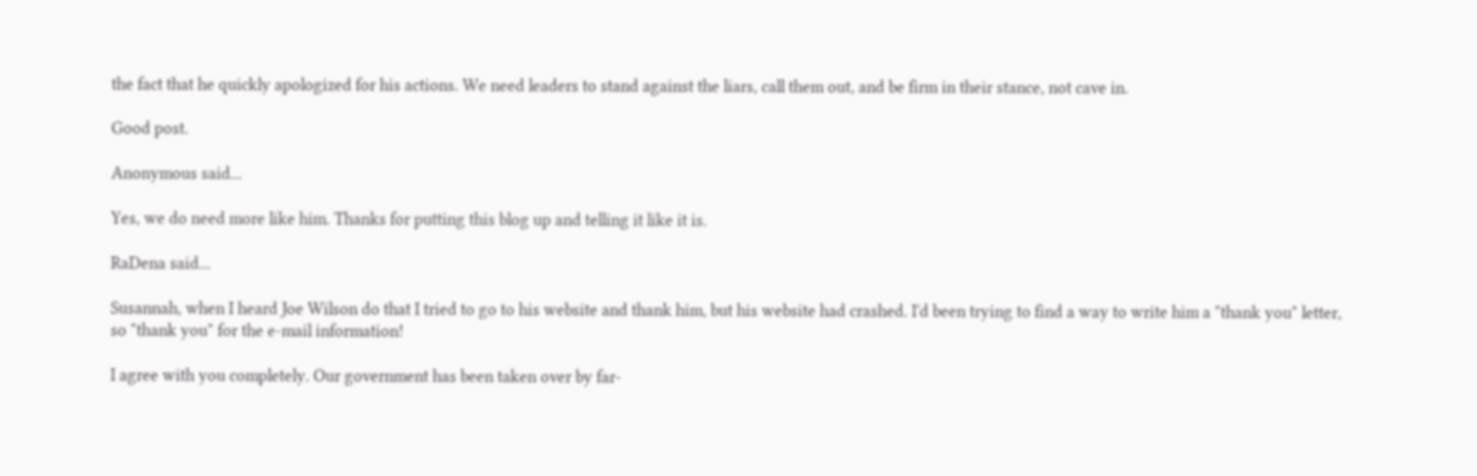the fact that he quickly apologized for his actions. We need leaders to stand against the liars, call them out, and be firm in their stance, not cave in.

Good post.

Anonymous said...

Yes, we do need more like him. Thanks for putting this blog up and telling it like it is.

RaDena said...

Susannah, when I heard Joe Wilson do that I tried to go to his website and thank him, but his website had crashed. I'd been trying to find a way to write him a "thank you" letter, so "thank you" for the e-mail information!

I agree with you completely. Our government has been taken over by far-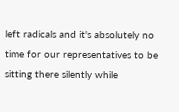left radicals and it's absolutely no time for our representatives to be sitting there silently while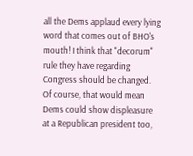all the Dems applaud every lying word that comes out of BHO's mouth! I think that "decorum" rule they have regarding Congress should be changed. Of course, that would mean Dems could show displeasure at a Republican president too,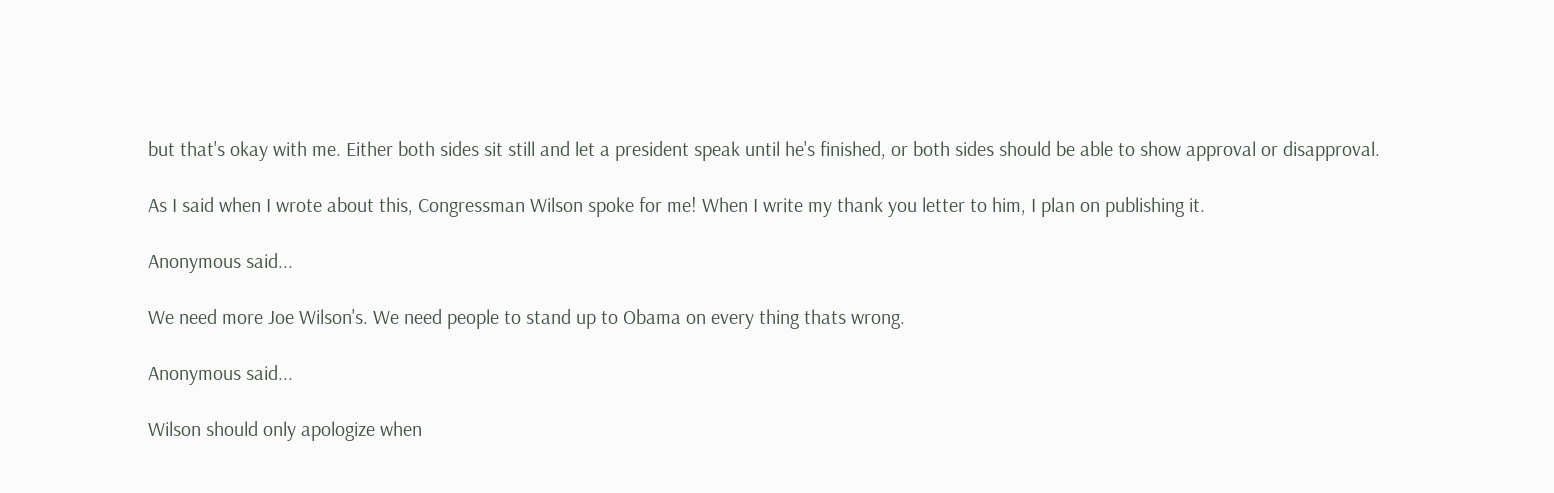but that's okay with me. Either both sides sit still and let a president speak until he's finished, or both sides should be able to show approval or disapproval.

As I said when I wrote about this, Congressman Wilson spoke for me! When I write my thank you letter to him, I plan on publishing it.

Anonymous said...

We need more Joe Wilson's. We need people to stand up to Obama on every thing thats wrong.

Anonymous said...

Wilson should only apologize when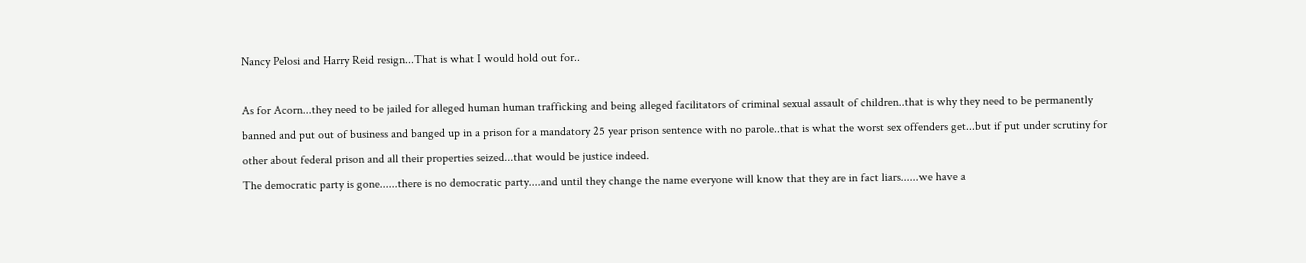Nancy Pelosi and Harry Reid resign...That is what I would hold out for..

As for Acorn...they need to be jailed for alleged human human trafficking and being alleged facilitators of criminal sexual assault of children..that is why they need to be permanently banned and put out of business and banged up in a prison for a mandatory 25 year prison sentence with no parole..that is what the worst sex offenders get...but if put under scrutiny for other about federal prison and all their properties seized...that would be justice indeed.
The democratic party is gone......there is no democratic party....and until they change the name everyone will know that they are in fact liars......we have a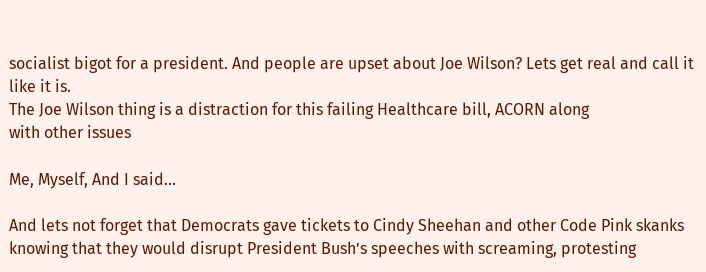socialist bigot for a president. And people are upset about Joe Wilson? Lets get real and call it like it is.
The Joe Wilson thing is a distraction for this failing Healthcare bill, ACORN along
with other issues

Me, Myself, And I said...

And lets not forget that Democrats gave tickets to Cindy Sheehan and other Code Pink skanks knowing that they would disrupt President Bush’s speeches with screaming, protesting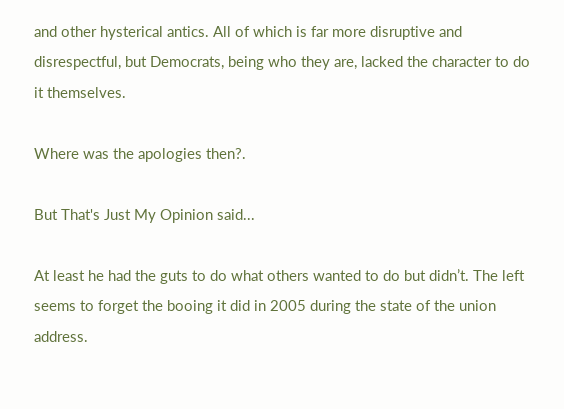and other hysterical antics. All of which is far more disruptive and disrespectful, but Democrats, being who they are, lacked the character to do it themselves.

Where was the apologies then?.

But That's Just My Opinion said...

At least he had the guts to do what others wanted to do but didn’t. The left seems to forget the booing it did in 2005 during the state of the union address.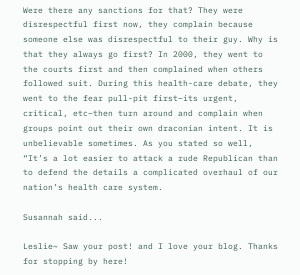Were there any sanctions for that? They were disrespectful first now, they complain because someone else was disrespectful to their guy. Why is that they always go first? In 2000, they went to the courts first and then complained when others followed suit. During this health-care debate, they went to the fear pull-pit first–its urgent, critical, etc–then turn around and complain when groups point out their own draconian intent. It is unbelievable sometimes. As you stated so well, “It’s a lot easier to attack a rude Republican than to defend the details a complicated overhaul of our nation’s health care system.

Susannah said...

Leslie~ Saw your post! and I love your blog. Thanks for stopping by here!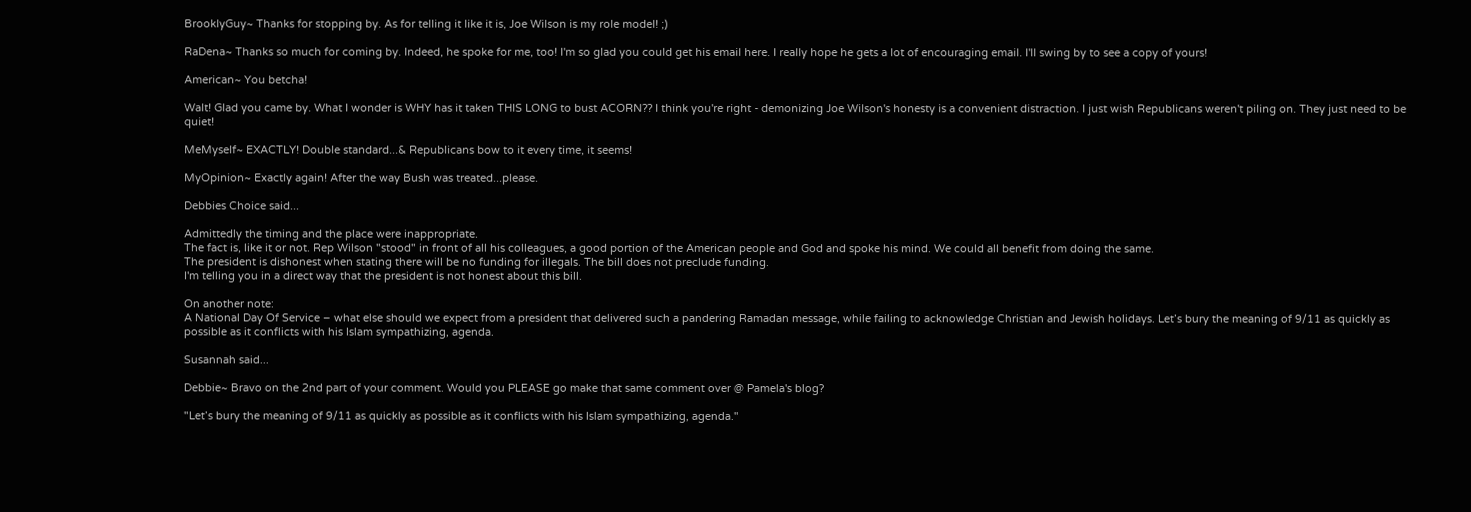BrooklyGuy~ Thanks for stopping by. As for telling it like it is, Joe Wilson is my role model! ;)

RaDena~ Thanks so much for coming by. Indeed, he spoke for me, too! I'm so glad you could get his email here. I really hope he gets a lot of encouraging email. I'll swing by to see a copy of yours!

American~ You betcha!

Walt! Glad you came by. What I wonder is WHY has it taken THIS LONG to bust ACORN?? I think you're right - demonizing Joe Wilson's honesty is a convenient distraction. I just wish Republicans weren't piling on. They just need to be quiet!

MeMyself~ EXACTLY! Double standard...& Republicans bow to it every time, it seems!

MyOpinion~ Exactly again! After the way Bush was treated...please.

Debbies Choice said...

Admittedly the timing and the place were inappropriate.
The fact is, like it or not. Rep Wilson "stood" in front of all his colleagues, a good portion of the American people and God and spoke his mind. We could all benefit from doing the same.
The president is dishonest when stating there will be no funding for illegals. The bill does not preclude funding.
I'm telling you in a direct way that the president is not honest about this bill.

On another note:
A National Day Of Service – what else should we expect from a president that delivered such a pandering Ramadan message, while failing to acknowledge Christian and Jewish holidays. Let’s bury the meaning of 9/11 as quickly as possible as it conflicts with his Islam sympathizing, agenda.

Susannah said...

Debbie~ Bravo on the 2nd part of your comment. Would you PLEASE go make that same comment over @ Pamela's blog?

"Let’s bury the meaning of 9/11 as quickly as possible as it conflicts with his Islam sympathizing, agenda."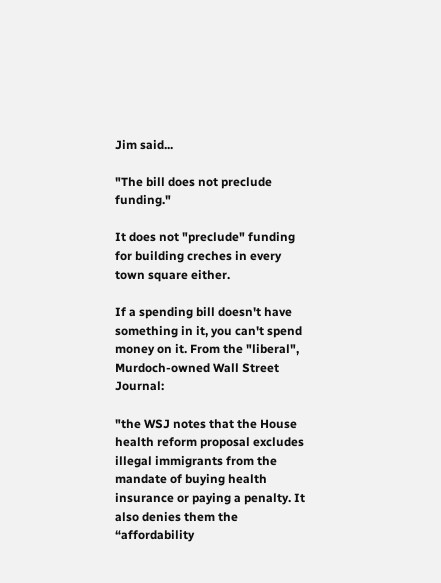Jim said...

"The bill does not preclude funding."

It does not "preclude" funding for building creches in every town square either.

If a spending bill doesn't have something in it, you can't spend money on it. From the "liberal", Murdoch-owned Wall Street Journal:

"the WSJ notes that the House health reform proposal excludes illegal immigrants from the mandate of buying health insurance or paying a penalty. It also denies them the “affordability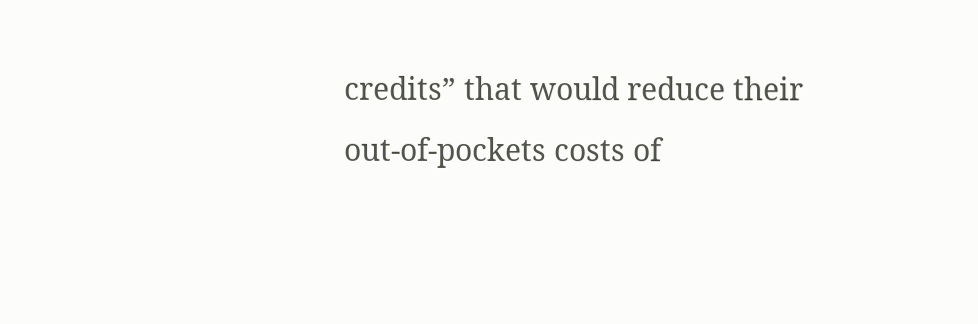credits” that would reduce their out-of-pockets costs of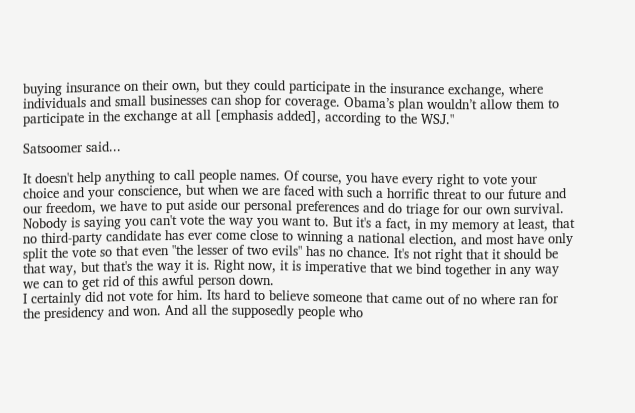buying insurance on their own, but they could participate in the insurance exchange, where individuals and small businesses can shop for coverage. Obama’s plan wouldn’t allow them to participate in the exchange at all [emphasis added], according to the WSJ."

Satsoomer said...

It doesn't help anything to call people names. Of course, you have every right to vote your choice and your conscience, but when we are faced with such a horrific threat to our future and our freedom, we have to put aside our personal preferences and do triage for our own survival. Nobody is saying you can't vote the way you want to. But it's a fact, in my memory at least, that no third-party candidate has ever come close to winning a national election, and most have only split the vote so that even "the lesser of two evils" has no chance. It's not right that it should be that way, but that's the way it is. Right now, it is imperative that we bind together in any way we can to get rid of this awful person down.
I certainly did not vote for him. Its hard to believe someone that came out of no where ran for the presidency and won. And all the supposedly people who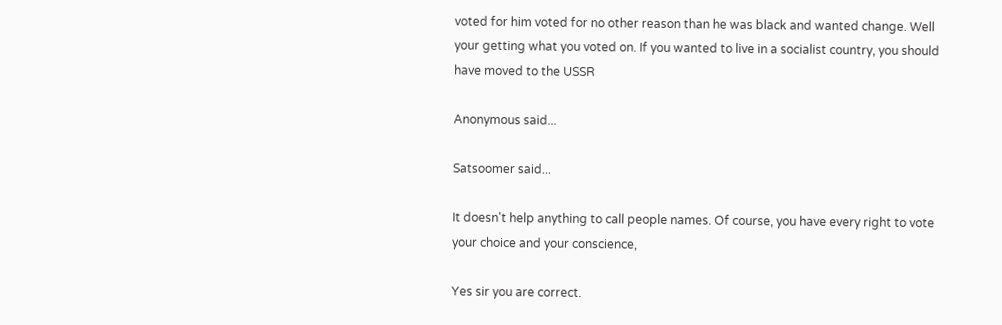voted for him voted for no other reason than he was black and wanted change. Well your getting what you voted on. If you wanted to live in a socialist country, you should have moved to the USSR

Anonymous said...

Satsoomer said...

It doesn't help anything to call people names. Of course, you have every right to vote your choice and your conscience,

Yes sir you are correct.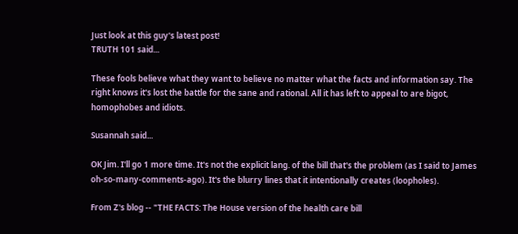Just look at this guy's latest post!
TRUTH 101 said...

These fools believe what they want to believe no matter what the facts and information say. The right knows it's lost the battle for the sane and rational. All it has left to appeal to are bigot, homophobes and idiots.

Susannah said...

OK Jim. I'll go 1 more time. It's not the explicit lang. of the bill that's the problem (as I said to James oh-so-many-comments-ago). It's the blurry lines that it intentionally creates (loopholes).

From Z's blog -- "THE FACTS: The House version of the health care bill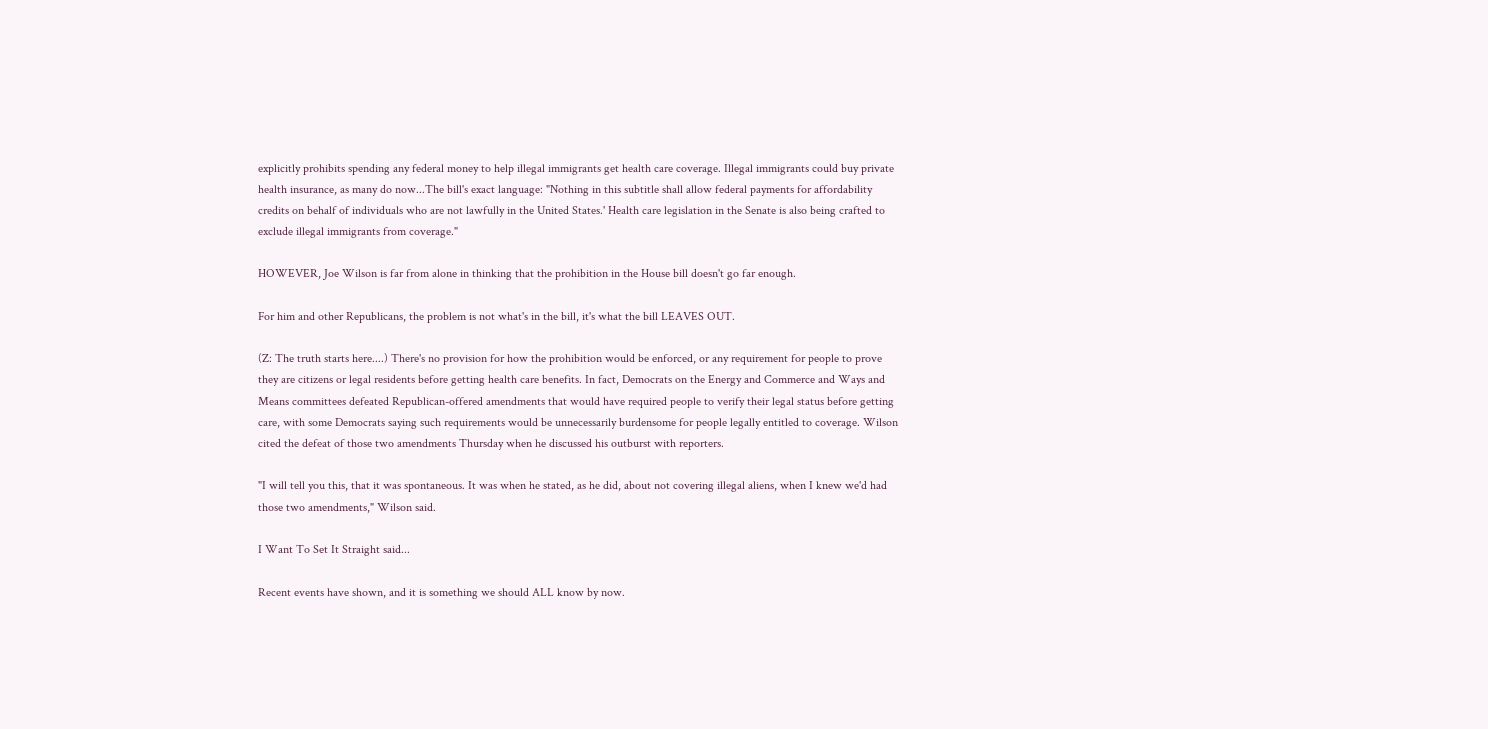explicitly prohibits spending any federal money to help illegal immigrants get health care coverage. Illegal immigrants could buy private health insurance, as many do now...The bill's exact language: "Nothing in this subtitle shall allow federal payments for affordability credits on behalf of individuals who are not lawfully in the United States.' Health care legislation in the Senate is also being crafted to exclude illegal immigrants from coverage."

HOWEVER, Joe Wilson is far from alone in thinking that the prohibition in the House bill doesn't go far enough.

For him and other Republicans, the problem is not what's in the bill, it's what the bill LEAVES OUT.

(Z: The truth starts here....) There's no provision for how the prohibition would be enforced, or any requirement for people to prove they are citizens or legal residents before getting health care benefits. In fact, Democrats on the Energy and Commerce and Ways and Means committees defeated Republican-offered amendments that would have required people to verify their legal status before getting care, with some Democrats saying such requirements would be unnecessarily burdensome for people legally entitled to coverage. Wilson cited the defeat of those two amendments Thursday when he discussed his outburst with reporters.

"I will tell you this, that it was spontaneous. It was when he stated, as he did, about not covering illegal aliens, when I knew we'd had those two amendments," Wilson said.

I Want To Set It Straight said...

Recent events have shown, and it is something we should ALL know by now.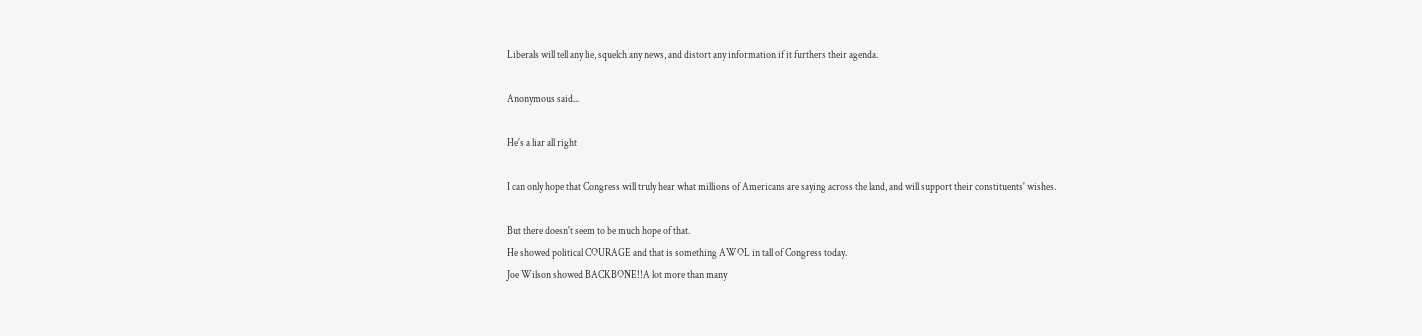Liberals will tell any lie, squelch any news, and distort any information if it furthers their agenda.

Anonymous said...

He's a liar all right

I can only hope that Congress will truly hear what millions of Americans are saying across the land, and will support their constituents' wishes.

But there doesn't seem to be much hope of that.
He showed political COURAGE and that is something AWOL in tall of Congress today.
Joe Wilson showed BACKBONE!!A lot more than many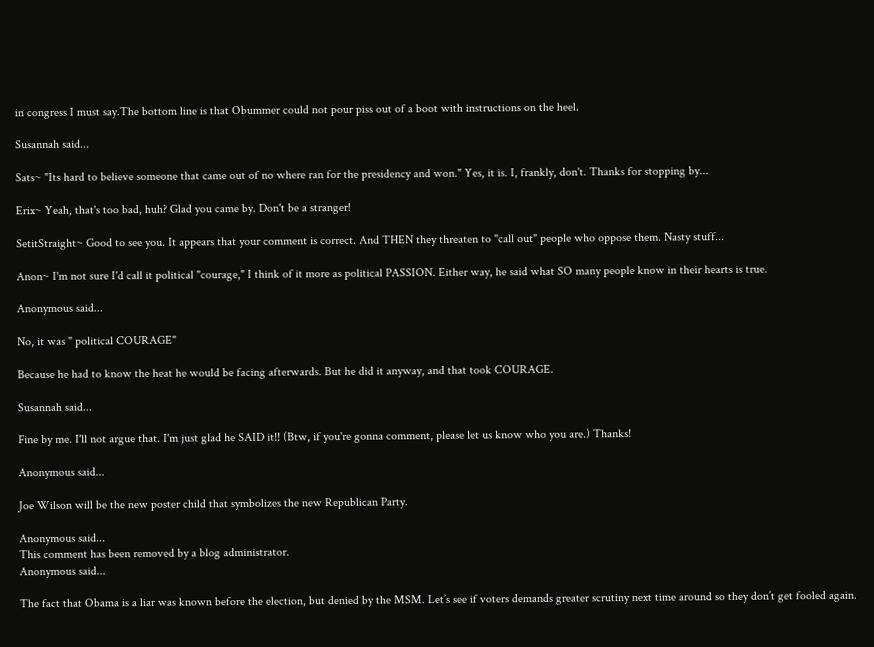in congress I must say.The bottom line is that Obummer could not pour piss out of a boot with instructions on the heel.

Susannah said...

Sats~ "Its hard to believe someone that came out of no where ran for the presidency and won." Yes, it is. I, frankly, don't. Thanks for stopping by...

Erix~ Yeah, that's too bad, huh? Glad you came by. Don't be a stranger!

SetitStraight~ Good to see you. It appears that your comment is correct. And THEN they threaten to "call out" people who oppose them. Nasty stuff...

Anon~ I'm not sure I'd call it political "courage," I think of it more as political PASSION. Either way, he said what SO many people know in their hearts is true.

Anonymous said...

No, it was " political COURAGE"

Because he had to know the heat he would be facing afterwards. But he did it anyway, and that took COURAGE.

Susannah said...

Fine by me. I'll not argue that. I'm just glad he SAID it!! (Btw, if you're gonna comment, please let us know who you are.) Thanks!

Anonymous said...

Joe Wilson will be the new poster child that symbolizes the new Republican Party.

Anonymous said...
This comment has been removed by a blog administrator.
Anonymous said...

The fact that Obama is a liar was known before the election, but denied by the MSM. Let’s see if voters demands greater scrutiny next time around so they don’t get fooled again.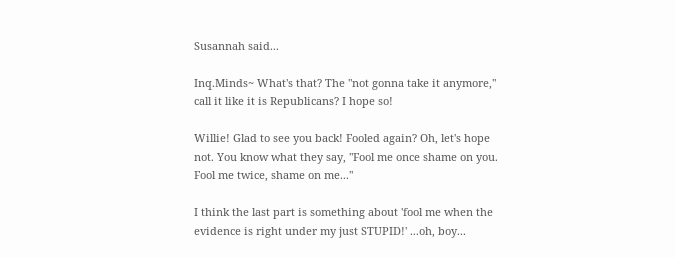Susannah said...

Inq.Minds~ What's that? The "not gonna take it anymore," call it like it is Republicans? I hope so!

Willie! Glad to see you back! Fooled again? Oh, let's hope not. You know what they say, "Fool me once shame on you. Fool me twice, shame on me..."

I think the last part is something about 'fool me when the evidence is right under my just STUPID!' ...oh, boy...